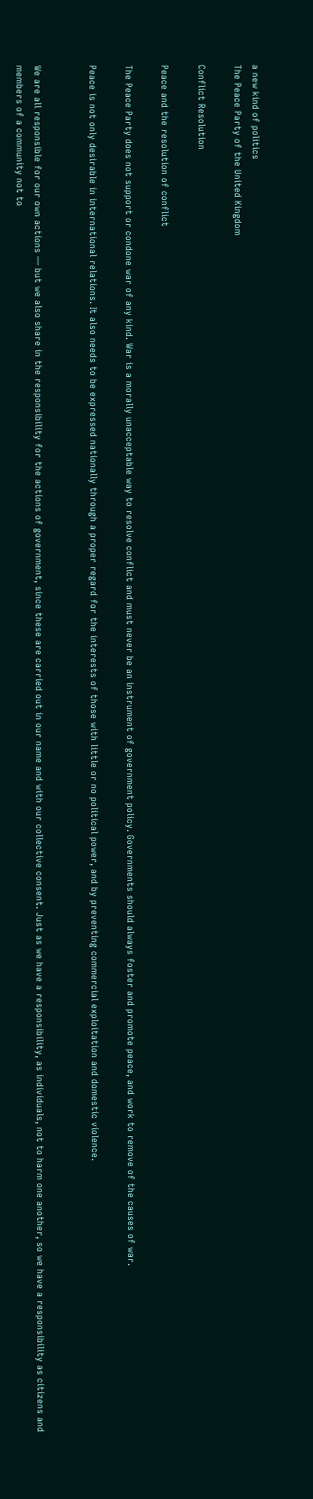a new kind of politics
The Peace Party of the United Kingdom

Conflict Resolution

Peace and the resolution of conflict

The Peace Party does not support or condone war of any kind. War is a morally unacceptable way to resolve conflict and must never be an instrument of government policy. Governments should always foster and promote peace, and work to remove of the causes of war.

Peace is not only desirable in international relations. It also needs to be expressed nationally through a proper regard for the interests of those with little or no political power, and by preventing commercial exploitation and domestic violence.


We are all responsible for our own actions — but we also share in the responsibility for the actions of government, since these are carried out in our name and with our collective consent. Just as we have a responsibility, as individuals, not to harm one another, so we have a responsibility as citizens and members of a community not to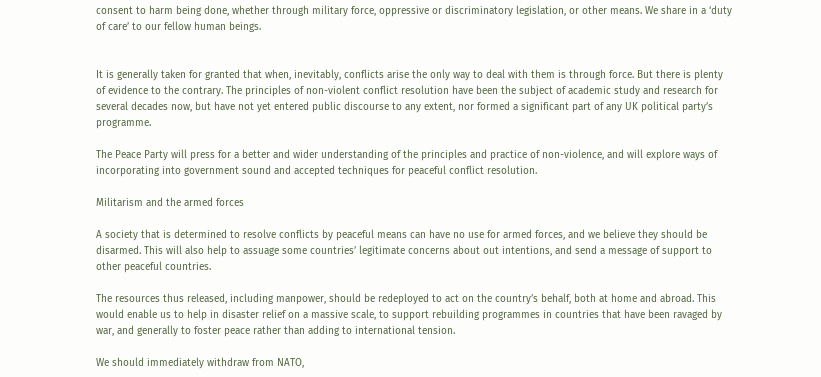consent to harm being done, whether through military force, oppressive or discriminatory legislation, or other means. We share in a ‘duty of care’ to our fellow human beings.


It is generally taken for granted that when, inevitably, conflicts arise the only way to deal with them is through force. But there is plenty of evidence to the contrary. The principles of non-violent conflict resolution have been the subject of academic study and research for several decades now, but have not yet entered public discourse to any extent, nor formed a significant part of any UK political party’s programme.

The Peace Party will press for a better and wider understanding of the principles and practice of non-violence, and will explore ways of incorporating into government sound and accepted techniques for peaceful conflict resolution.

Militarism and the armed forces

A society that is determined to resolve conflicts by peaceful means can have no use for armed forces, and we believe they should be disarmed. This will also help to assuage some countries’ legitimate concerns about out intentions, and send a message of support to other peaceful countries.

The resources thus released, including manpower, should be redeployed to act on the country’s behalf, both at home and abroad. This would enable us to help in disaster relief on a massive scale, to support rebuilding programmes in countries that have been ravaged by war, and generally to foster peace rather than adding to international tension.

We should immediately withdraw from NATO,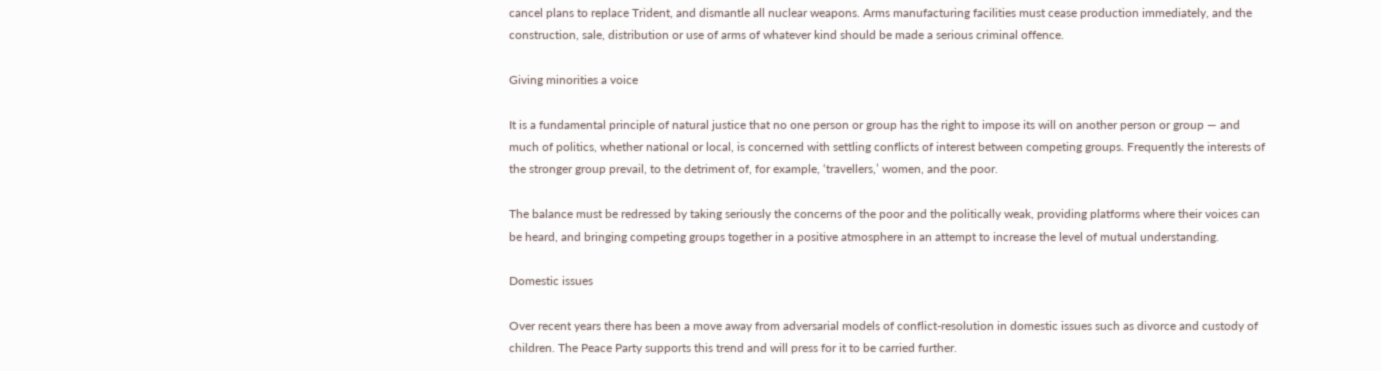cancel plans to replace Trident, and dismantle all nuclear weapons. Arms manufacturing facilities must cease production immediately, and the construction, sale, distribution or use of arms of whatever kind should be made a serious criminal offence.

Giving minorities a voice

It is a fundamental principle of natural justice that no one person or group has the right to impose its will on another person or group — and much of politics, whether national or local, is concerned with settling conflicts of interest between competing groups. Frequently the interests of the stronger group prevail, to the detriment of, for example, ‘travellers,’ women, and the poor.

The balance must be redressed by taking seriously the concerns of the poor and the politically weak, providing platforms where their voices can be heard, and bringing competing groups together in a positive atmosphere in an attempt to increase the level of mutual understanding.

Domestic issues

Over recent years there has been a move away from adversarial models of conflict-resolution in domestic issues such as divorce and custody of children. The Peace Party supports this trend and will press for it to be carried further.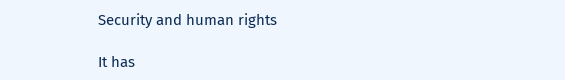Security and human rights

It has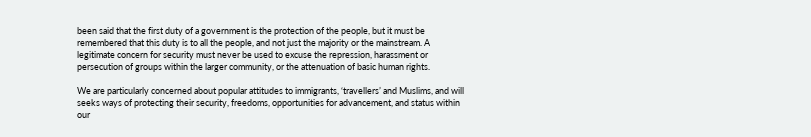been said that the first duty of a government is the protection of the people, but it must be remembered that this duty is to all the people, and not just the majority or the mainstream. A legitimate concern for security must never be used to excuse the repression, harassment or persecution of groups within the larger community, or the attenuation of basic human rights.

We are particularly concerned about popular attitudes to immigrants, ‘travellers’ and Muslims, and will seeks ways of protecting their security, freedoms, opportunities for advancement, and status within our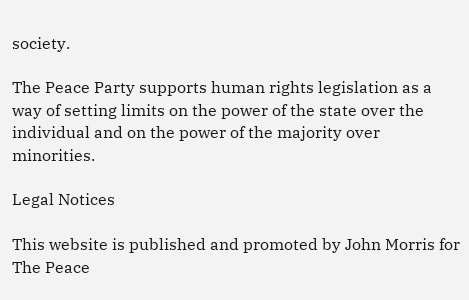society.

The Peace Party supports human rights legislation as a way of setting limits on the power of the state over the individual and on the power of the majority over minorities.

Legal Notices

This website is published and promoted by John Morris for The Peace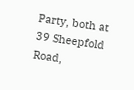Party, both at 39 Sheepfold Road,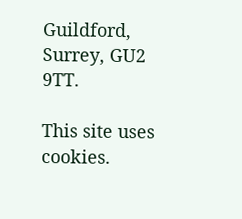Guildford, Surrey, GU2 9TT.

This site uses cookies.